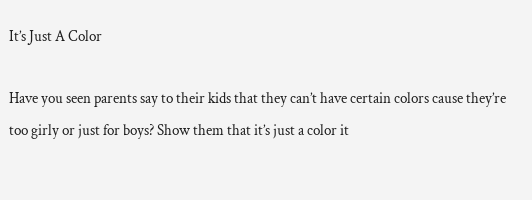It’s Just A Color

Have you seen parents say to their kids that they can’t have certain colors cause they’re too girly or just for boys? Show them that it’s just a color it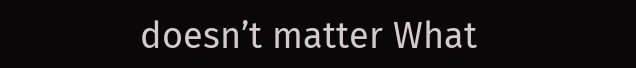doesn’t matter What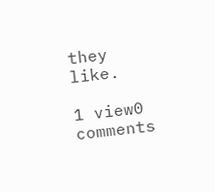they like.

1 view0 comments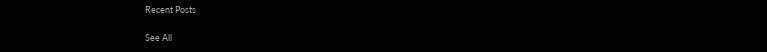Recent Posts

See All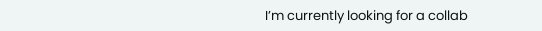I’m currently looking for a collab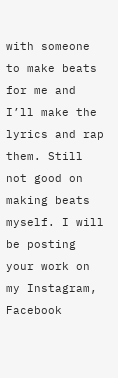with someone to make beats for me and I’ll make the lyrics and rap them. Still not good on making beats myself. I will be posting your work on my Instagram, Facebook